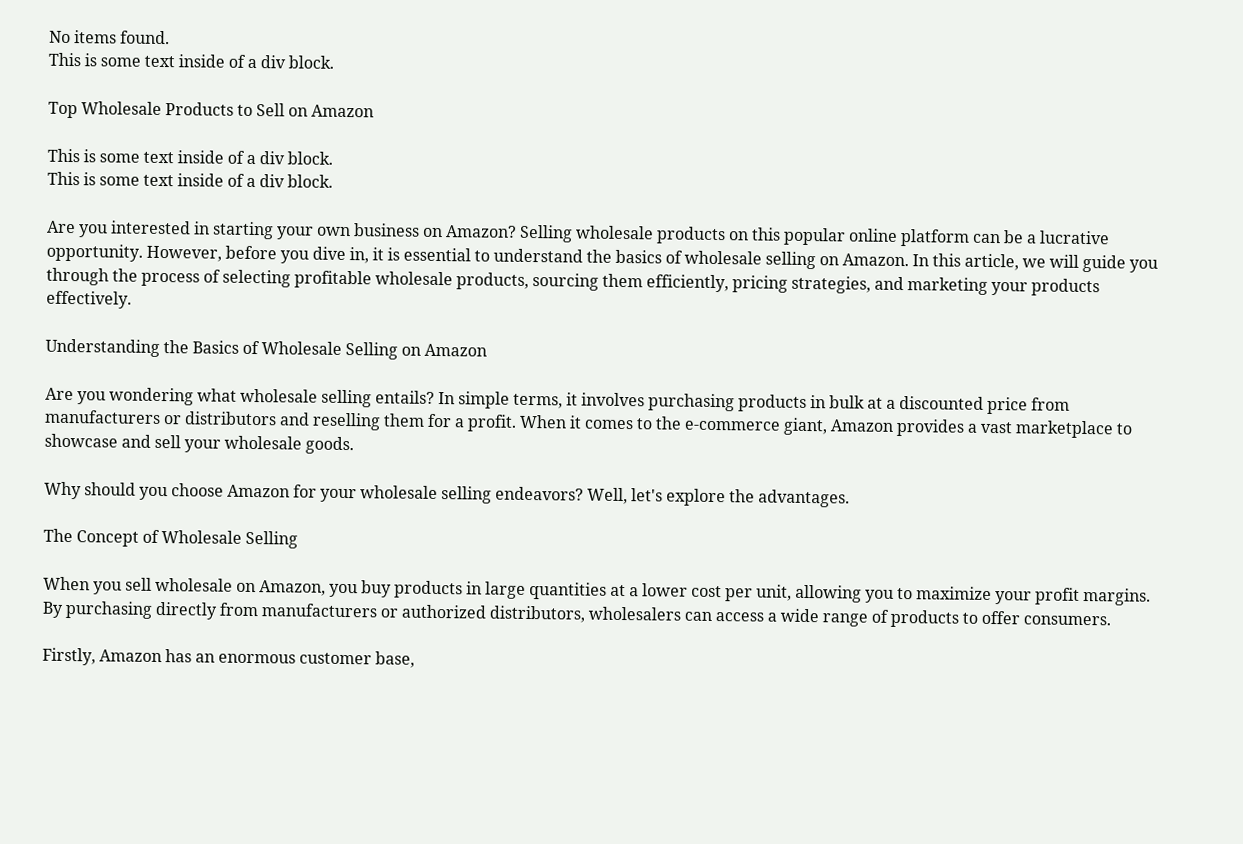No items found.
This is some text inside of a div block.

Top Wholesale Products to Sell on Amazon

This is some text inside of a div block.
This is some text inside of a div block.

Are you interested in starting your own business on Amazon? Selling wholesale products on this popular online platform can be a lucrative opportunity. However, before you dive in, it is essential to understand the basics of wholesale selling on Amazon. In this article, we will guide you through the process of selecting profitable wholesale products, sourcing them efficiently, pricing strategies, and marketing your products effectively.

Understanding the Basics of Wholesale Selling on Amazon

Are you wondering what wholesale selling entails? In simple terms, it involves purchasing products in bulk at a discounted price from manufacturers or distributors and reselling them for a profit. When it comes to the e-commerce giant, Amazon provides a vast marketplace to showcase and sell your wholesale goods.

Why should you choose Amazon for your wholesale selling endeavors? Well, let's explore the advantages.

The Concept of Wholesale Selling

When you sell wholesale on Amazon, you buy products in large quantities at a lower cost per unit, allowing you to maximize your profit margins. By purchasing directly from manufacturers or authorized distributors, wholesalers can access a wide range of products to offer consumers.

Firstly, Amazon has an enormous customer base,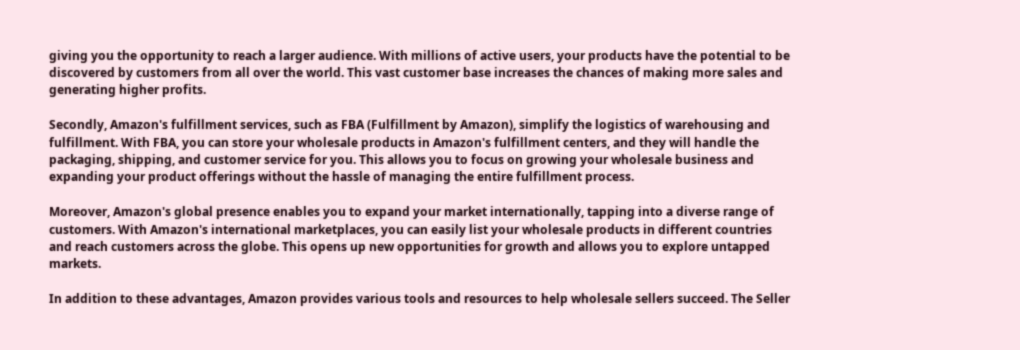giving you the opportunity to reach a larger audience. With millions of active users, your products have the potential to be discovered by customers from all over the world. This vast customer base increases the chances of making more sales and generating higher profits.

Secondly, Amazon's fulfillment services, such as FBA (Fulfillment by Amazon), simplify the logistics of warehousing and fulfillment. With FBA, you can store your wholesale products in Amazon's fulfillment centers, and they will handle the packaging, shipping, and customer service for you. This allows you to focus on growing your wholesale business and expanding your product offerings without the hassle of managing the entire fulfillment process.

Moreover, Amazon's global presence enables you to expand your market internationally, tapping into a diverse range of customers. With Amazon's international marketplaces, you can easily list your wholesale products in different countries and reach customers across the globe. This opens up new opportunities for growth and allows you to explore untapped markets.

In addition to these advantages, Amazon provides various tools and resources to help wholesale sellers succeed. The Seller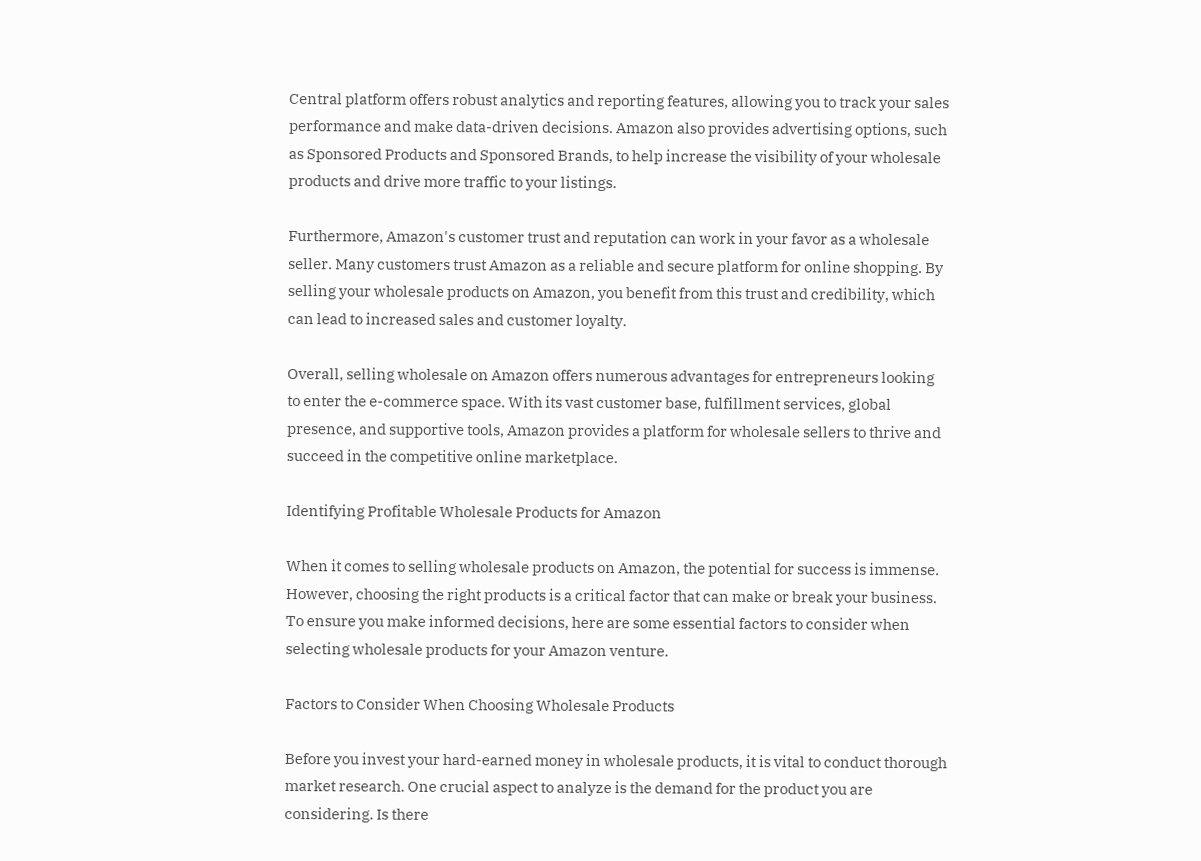Central platform offers robust analytics and reporting features, allowing you to track your sales performance and make data-driven decisions. Amazon also provides advertising options, such as Sponsored Products and Sponsored Brands, to help increase the visibility of your wholesale products and drive more traffic to your listings.

Furthermore, Amazon's customer trust and reputation can work in your favor as a wholesale seller. Many customers trust Amazon as a reliable and secure platform for online shopping. By selling your wholesale products on Amazon, you benefit from this trust and credibility, which can lead to increased sales and customer loyalty.

Overall, selling wholesale on Amazon offers numerous advantages for entrepreneurs looking to enter the e-commerce space. With its vast customer base, fulfillment services, global presence, and supportive tools, Amazon provides a platform for wholesale sellers to thrive and succeed in the competitive online marketplace.

Identifying Profitable Wholesale Products for Amazon

When it comes to selling wholesale products on Amazon, the potential for success is immense. However, choosing the right products is a critical factor that can make or break your business. To ensure you make informed decisions, here are some essential factors to consider when selecting wholesale products for your Amazon venture.

Factors to Consider When Choosing Wholesale Products

Before you invest your hard-earned money in wholesale products, it is vital to conduct thorough market research. One crucial aspect to analyze is the demand for the product you are considering. Is there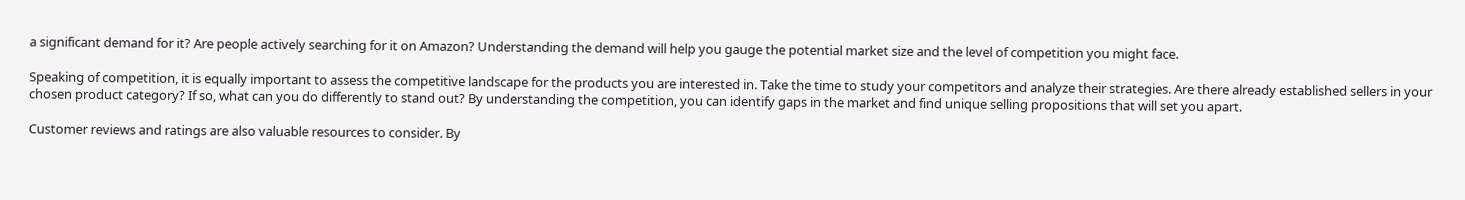a significant demand for it? Are people actively searching for it on Amazon? Understanding the demand will help you gauge the potential market size and the level of competition you might face.

Speaking of competition, it is equally important to assess the competitive landscape for the products you are interested in. Take the time to study your competitors and analyze their strategies. Are there already established sellers in your chosen product category? If so, what can you do differently to stand out? By understanding the competition, you can identify gaps in the market and find unique selling propositions that will set you apart.

Customer reviews and ratings are also valuable resources to consider. By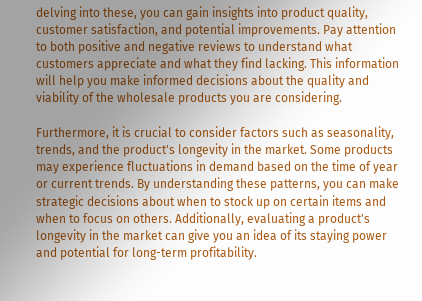delving into these, you can gain insights into product quality, customer satisfaction, and potential improvements. Pay attention to both positive and negative reviews to understand what customers appreciate and what they find lacking. This information will help you make informed decisions about the quality and viability of the wholesale products you are considering.

Furthermore, it is crucial to consider factors such as seasonality, trends, and the product's longevity in the market. Some products may experience fluctuations in demand based on the time of year or current trends. By understanding these patterns, you can make strategic decisions about when to stock up on certain items and when to focus on others. Additionally, evaluating a product's longevity in the market can give you an idea of its staying power and potential for long-term profitability.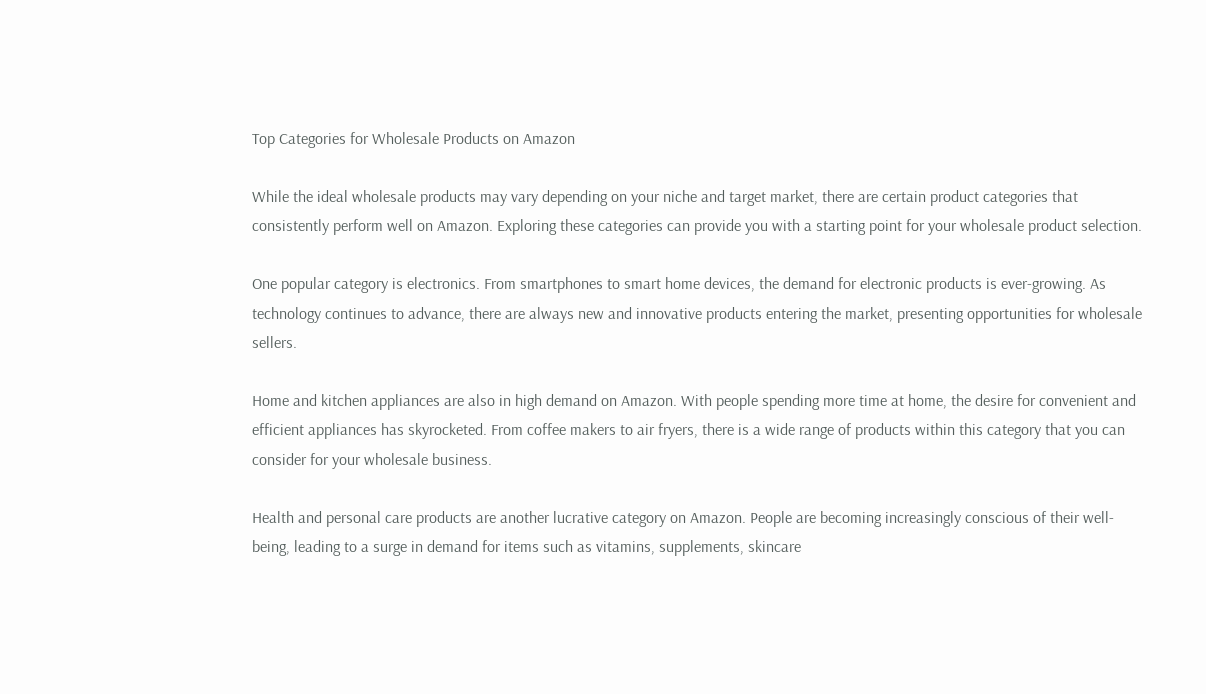Top Categories for Wholesale Products on Amazon

While the ideal wholesale products may vary depending on your niche and target market, there are certain product categories that consistently perform well on Amazon. Exploring these categories can provide you with a starting point for your wholesale product selection.

One popular category is electronics. From smartphones to smart home devices, the demand for electronic products is ever-growing. As technology continues to advance, there are always new and innovative products entering the market, presenting opportunities for wholesale sellers.

Home and kitchen appliances are also in high demand on Amazon. With people spending more time at home, the desire for convenient and efficient appliances has skyrocketed. From coffee makers to air fryers, there is a wide range of products within this category that you can consider for your wholesale business.

Health and personal care products are another lucrative category on Amazon. People are becoming increasingly conscious of their well-being, leading to a surge in demand for items such as vitamins, supplements, skincare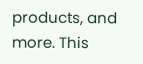products, and more. This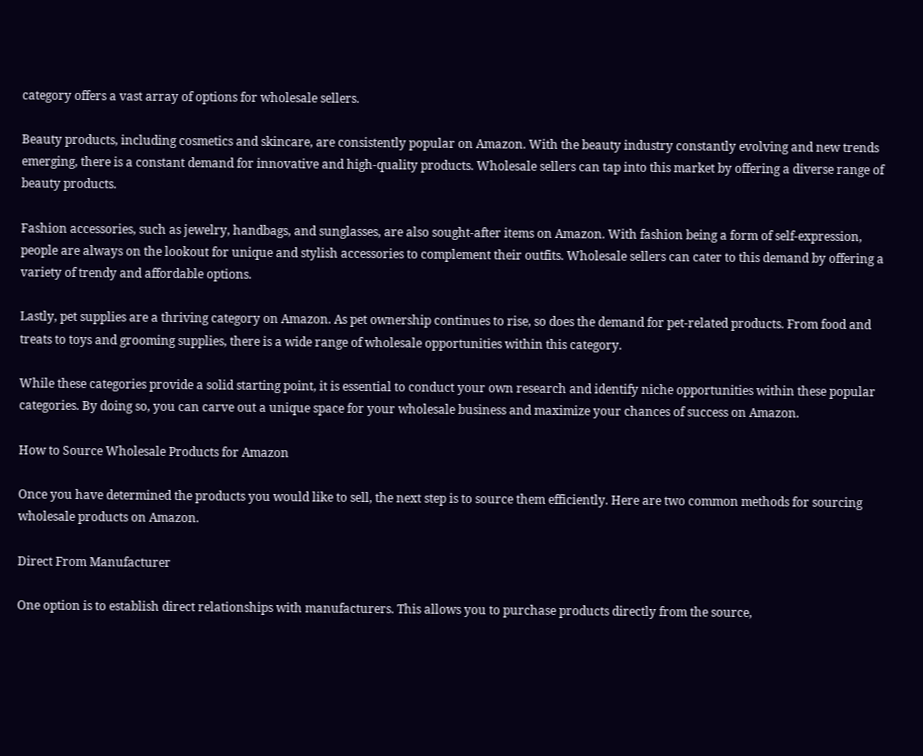category offers a vast array of options for wholesale sellers.

Beauty products, including cosmetics and skincare, are consistently popular on Amazon. With the beauty industry constantly evolving and new trends emerging, there is a constant demand for innovative and high-quality products. Wholesale sellers can tap into this market by offering a diverse range of beauty products.

Fashion accessories, such as jewelry, handbags, and sunglasses, are also sought-after items on Amazon. With fashion being a form of self-expression, people are always on the lookout for unique and stylish accessories to complement their outfits. Wholesale sellers can cater to this demand by offering a variety of trendy and affordable options.

Lastly, pet supplies are a thriving category on Amazon. As pet ownership continues to rise, so does the demand for pet-related products. From food and treats to toys and grooming supplies, there is a wide range of wholesale opportunities within this category.

While these categories provide a solid starting point, it is essential to conduct your own research and identify niche opportunities within these popular categories. By doing so, you can carve out a unique space for your wholesale business and maximize your chances of success on Amazon.

How to Source Wholesale Products for Amazon

Once you have determined the products you would like to sell, the next step is to source them efficiently. Here are two common methods for sourcing wholesale products on Amazon.

Direct From Manufacturer

One option is to establish direct relationships with manufacturers. This allows you to purchase products directly from the source,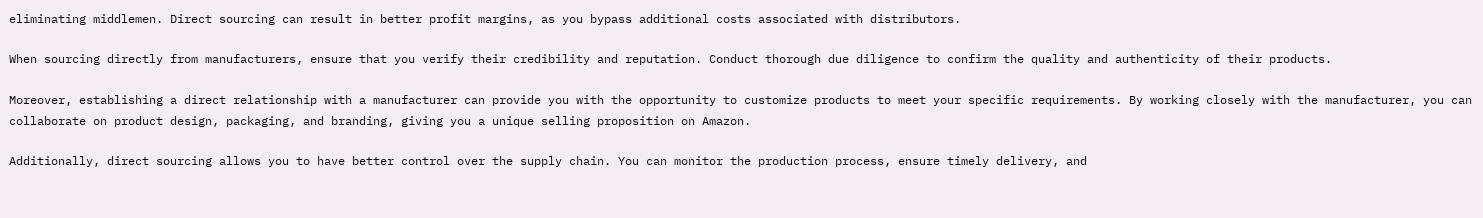eliminating middlemen. Direct sourcing can result in better profit margins, as you bypass additional costs associated with distributors.

When sourcing directly from manufacturers, ensure that you verify their credibility and reputation. Conduct thorough due diligence to confirm the quality and authenticity of their products.

Moreover, establishing a direct relationship with a manufacturer can provide you with the opportunity to customize products to meet your specific requirements. By working closely with the manufacturer, you can collaborate on product design, packaging, and branding, giving you a unique selling proposition on Amazon.

Additionally, direct sourcing allows you to have better control over the supply chain. You can monitor the production process, ensure timely delivery, and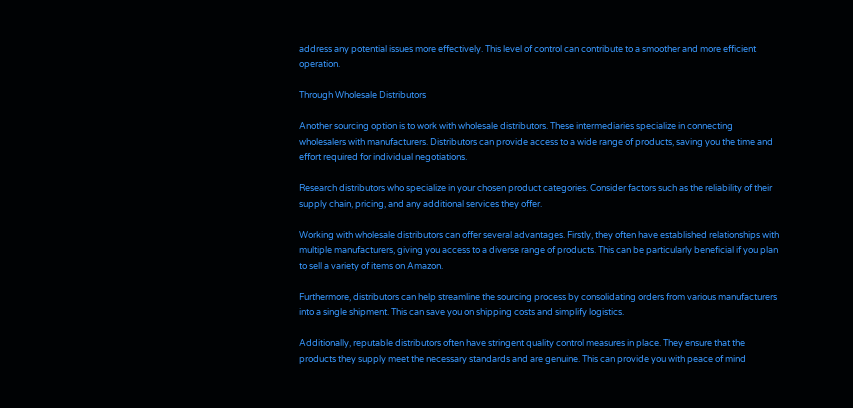address any potential issues more effectively. This level of control can contribute to a smoother and more efficient operation.

Through Wholesale Distributors

Another sourcing option is to work with wholesale distributors. These intermediaries specialize in connecting wholesalers with manufacturers. Distributors can provide access to a wide range of products, saving you the time and effort required for individual negotiations.

Research distributors who specialize in your chosen product categories. Consider factors such as the reliability of their supply chain, pricing, and any additional services they offer.

Working with wholesale distributors can offer several advantages. Firstly, they often have established relationships with multiple manufacturers, giving you access to a diverse range of products. This can be particularly beneficial if you plan to sell a variety of items on Amazon.

Furthermore, distributors can help streamline the sourcing process by consolidating orders from various manufacturers into a single shipment. This can save you on shipping costs and simplify logistics.

Additionally, reputable distributors often have stringent quality control measures in place. They ensure that the products they supply meet the necessary standards and are genuine. This can provide you with peace of mind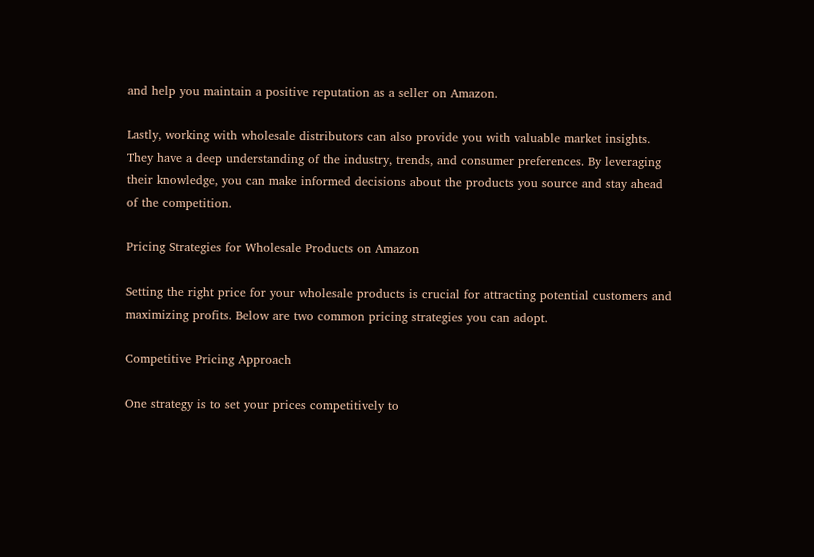and help you maintain a positive reputation as a seller on Amazon.

Lastly, working with wholesale distributors can also provide you with valuable market insights. They have a deep understanding of the industry, trends, and consumer preferences. By leveraging their knowledge, you can make informed decisions about the products you source and stay ahead of the competition.

Pricing Strategies for Wholesale Products on Amazon

Setting the right price for your wholesale products is crucial for attracting potential customers and maximizing profits. Below are two common pricing strategies you can adopt.

Competitive Pricing Approach

One strategy is to set your prices competitively to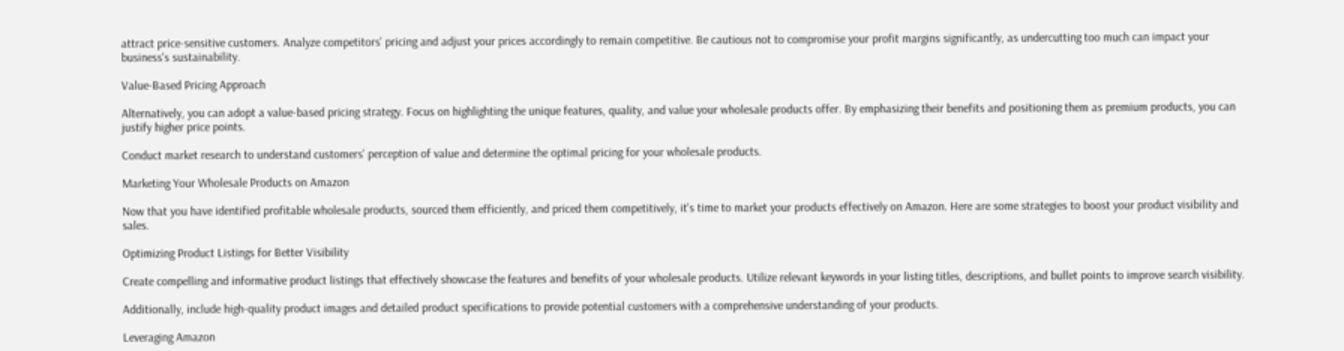attract price-sensitive customers. Analyze competitors' pricing and adjust your prices accordingly to remain competitive. Be cautious not to compromise your profit margins significantly, as undercutting too much can impact your business's sustainability.

Value-Based Pricing Approach

Alternatively, you can adopt a value-based pricing strategy. Focus on highlighting the unique features, quality, and value your wholesale products offer. By emphasizing their benefits and positioning them as premium products, you can justify higher price points.

Conduct market research to understand customers' perception of value and determine the optimal pricing for your wholesale products.

Marketing Your Wholesale Products on Amazon

Now that you have identified profitable wholesale products, sourced them efficiently, and priced them competitively, it's time to market your products effectively on Amazon. Here are some strategies to boost your product visibility and sales.

Optimizing Product Listings for Better Visibility

Create compelling and informative product listings that effectively showcase the features and benefits of your wholesale products. Utilize relevant keywords in your listing titles, descriptions, and bullet points to improve search visibility.

Additionally, include high-quality product images and detailed product specifications to provide potential customers with a comprehensive understanding of your products.

Leveraging Amazon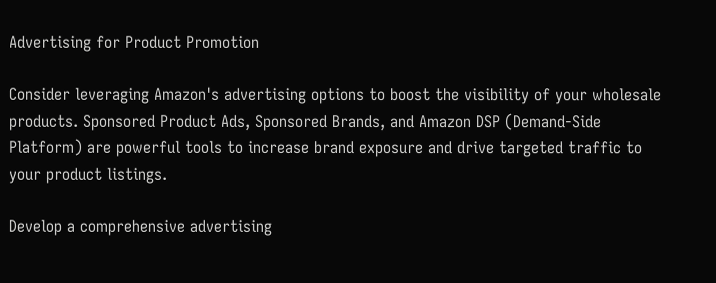Advertising for Product Promotion

Consider leveraging Amazon's advertising options to boost the visibility of your wholesale products. Sponsored Product Ads, Sponsored Brands, and Amazon DSP (Demand-Side Platform) are powerful tools to increase brand exposure and drive targeted traffic to your product listings.

Develop a comprehensive advertising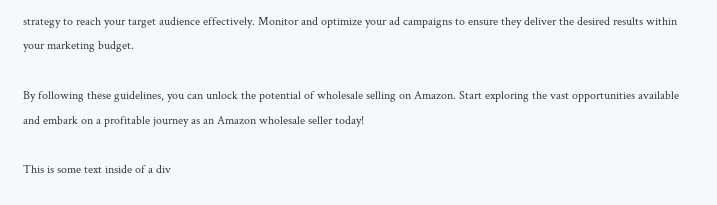strategy to reach your target audience effectively. Monitor and optimize your ad campaigns to ensure they deliver the desired results within your marketing budget.

By following these guidelines, you can unlock the potential of wholesale selling on Amazon. Start exploring the vast opportunities available and embark on a profitable journey as an Amazon wholesale seller today!

This is some text inside of a div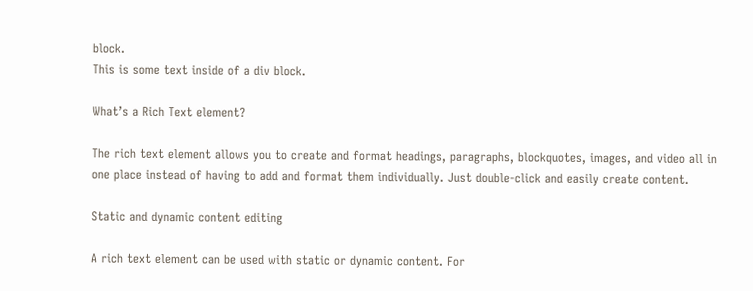block.
This is some text inside of a div block.

What’s a Rich Text element?

The rich text element allows you to create and format headings, paragraphs, blockquotes, images, and video all in one place instead of having to add and format them individually. Just double-click and easily create content.

Static and dynamic content editing

A rich text element can be used with static or dynamic content. For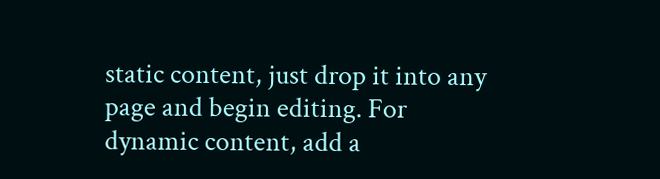static content, just drop it into any page and begin editing. For dynamic content, add a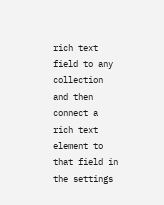rich text field to any collection and then connect a rich text element to that field in the settings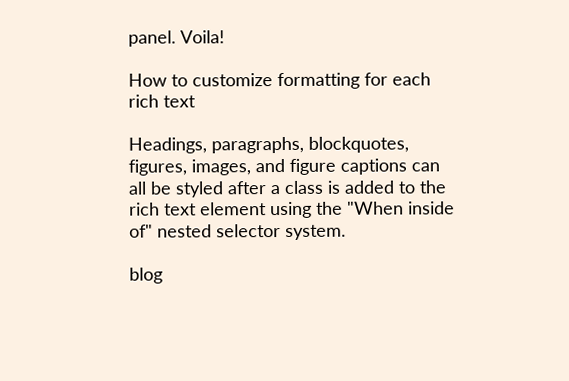panel. Voila!

How to customize formatting for each rich text

Headings, paragraphs, blockquotes, figures, images, and figure captions can all be styled after a class is added to the rich text element using the "When inside of" nested selector system.

blog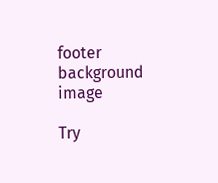footer background image

Try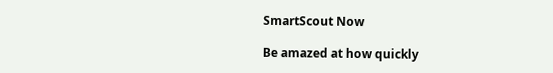SmartScout Now

Be amazed at how quickly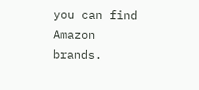you can find Amazon brands.